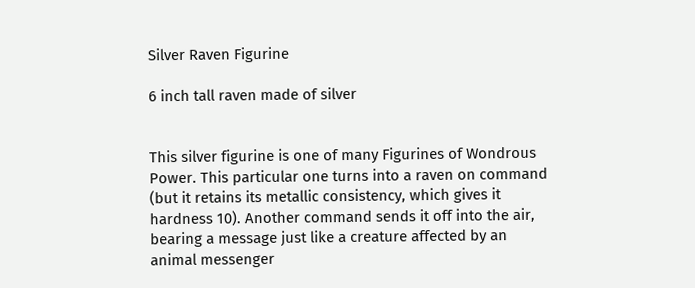Silver Raven Figurine

6 inch tall raven made of silver


This silver figurine is one of many Figurines of Wondrous Power. This particular one turns into a raven on command (but it retains its metallic consistency, which gives it hardness 10). Another command sends it off into the air, bearing a message just like a creature affected by an animal messenger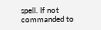spell. If not commanded to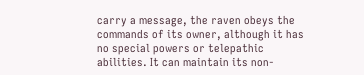carry a message, the raven obeys the commands of its owner, although it has no special powers or telepathic abilities. It can maintain its non-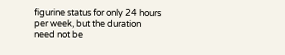figurine status for only 24 hours per week, but the duration need not be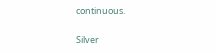continuous.


Silver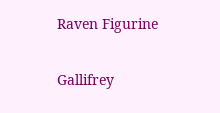Raven Figurine

Gallifrey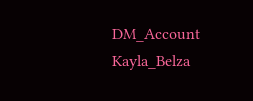DM_Account Kayla_Belza